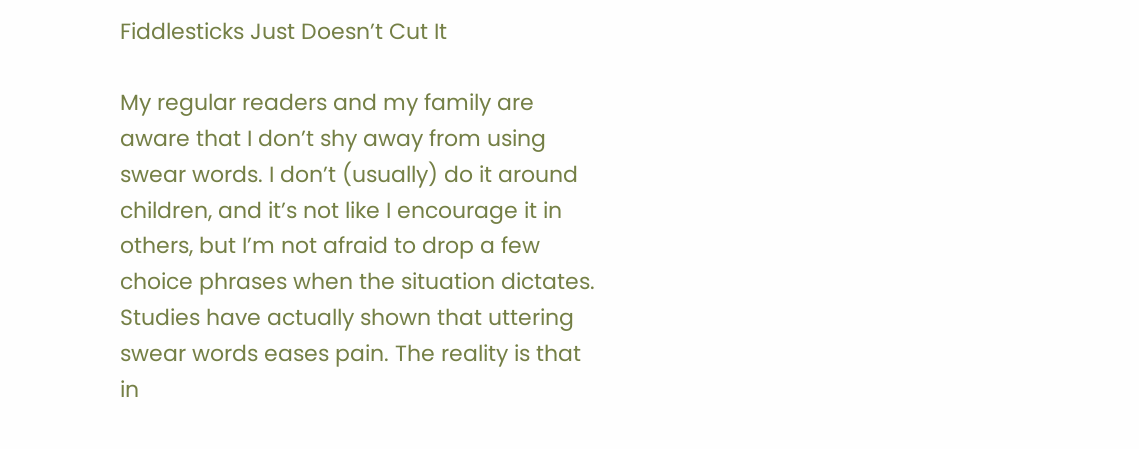Fiddlesticks Just Doesn’t Cut It

My regular readers and my family are aware that I don’t shy away from using swear words. I don’t (usually) do it around children, and it’s not like I encourage it in others, but I’m not afraid to drop a few choice phrases when the situation dictates. Studies have actually shown that uttering swear words eases pain. The reality is that in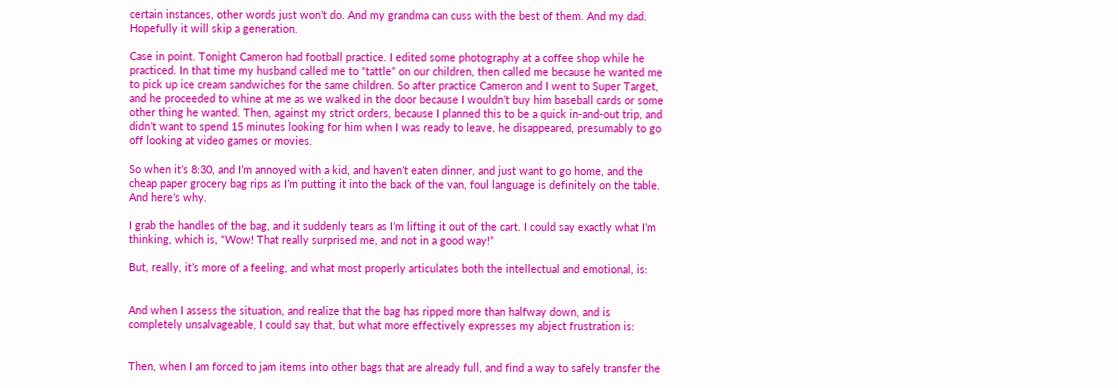certain instances, other words just won’t do. And my grandma can cuss with the best of them. And my dad. Hopefully it will skip a generation.

Case in point. Tonight Cameron had football practice. I edited some photography at a coffee shop while he practiced. In that time my husband called me to “tattle” on our children, then called me because he wanted me to pick up ice cream sandwiches for the same children. So after practice Cameron and I went to Super Target, and he proceeded to whine at me as we walked in the door because I wouldn’t buy him baseball cards or some other thing he wanted. Then, against my strict orders, because I planned this to be a quick in-and-out trip, and didn’t want to spend 15 minutes looking for him when I was ready to leave, he disappeared, presumably to go off looking at video games or movies.

So when it’s 8:30, and I’m annoyed with a kid, and haven’t eaten dinner, and just want to go home, and the cheap paper grocery bag rips as I’m putting it into the back of the van, foul language is definitely on the table. And here’s why.

I grab the handles of the bag, and it suddenly tears as I’m lifting it out of the cart. I could say exactly what I’m thinking, which is, “Wow! That really surprised me, and not in a good way!”

But, really, it’s more of a feeling, and what most properly articulates both the intellectual and emotional, is:


And when I assess the situation, and realize that the bag has ripped more than halfway down, and is completely unsalvageable, I could say that, but what more effectively expresses my abject frustration is:


Then, when I am forced to jam items into other bags that are already full, and find a way to safely transfer the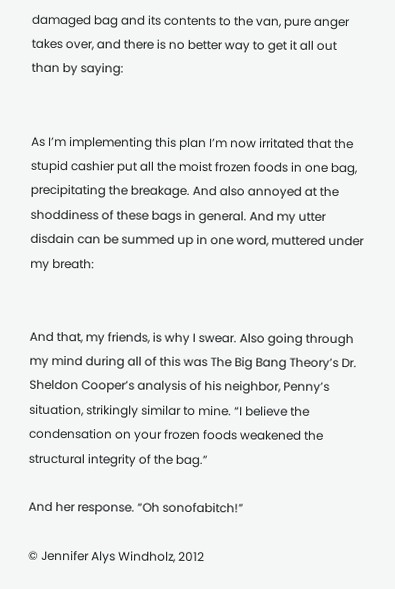damaged bag and its contents to the van, pure anger takes over, and there is no better way to get it all out than by saying:


As I’m implementing this plan I’m now irritated that the stupid cashier put all the moist frozen foods in one bag, precipitating the breakage. And also annoyed at the shoddiness of these bags in general. And my utter disdain can be summed up in one word, muttered under my breath:


And that, my friends, is why I swear. Also going through my mind during all of this was The Big Bang Theory’s Dr. Sheldon Cooper’s analysis of his neighbor, Penny’s situation, strikingly similar to mine. “I believe the condensation on your frozen foods weakened the structural integrity of the bag.”

And her response. “Oh sonofabitch!”

© Jennifer Alys Windholz, 2012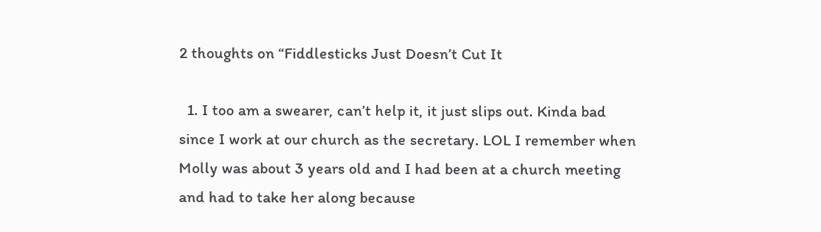2 thoughts on “Fiddlesticks Just Doesn’t Cut It

  1. I too am a swearer, can’t help it, it just slips out. Kinda bad since I work at our church as the secretary. LOL I remember when Molly was about 3 years old and I had been at a church meeting and had to take her along because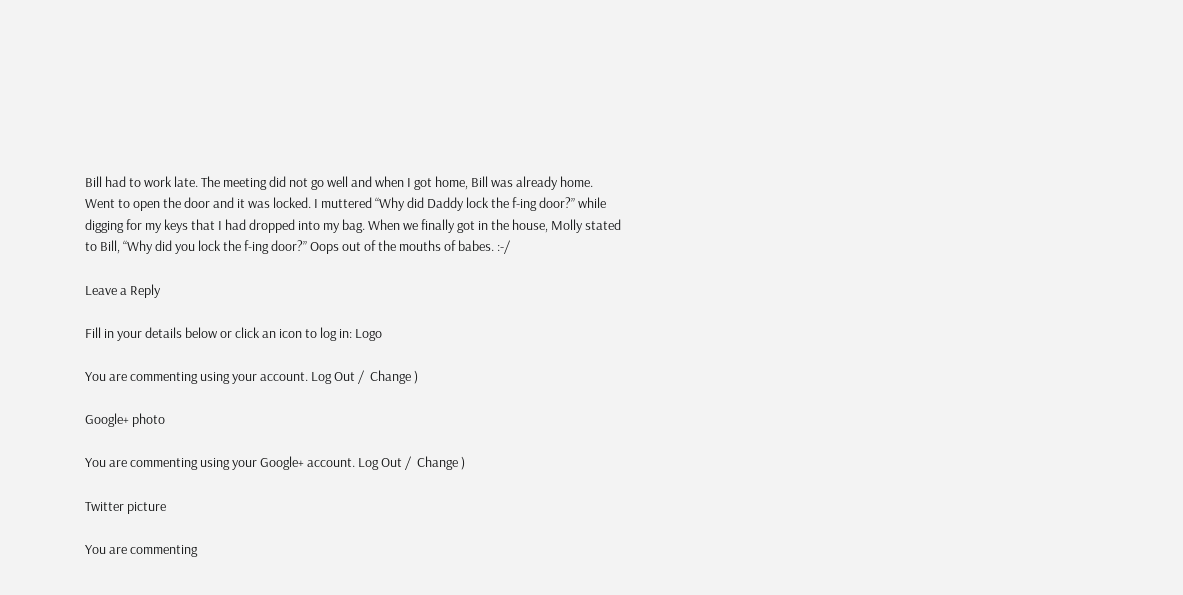Bill had to work late. The meeting did not go well and when I got home, Bill was already home. Went to open the door and it was locked. I muttered “Why did Daddy lock the f-ing door?” while digging for my keys that I had dropped into my bag. When we finally got in the house, Molly stated to Bill, “Why did you lock the f-ing door?” Oops out of the mouths of babes. :-/

Leave a Reply

Fill in your details below or click an icon to log in: Logo

You are commenting using your account. Log Out /  Change )

Google+ photo

You are commenting using your Google+ account. Log Out /  Change )

Twitter picture

You are commenting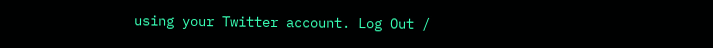using your Twitter account. Log Out /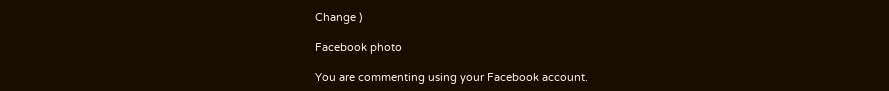Change )

Facebook photo

You are commenting using your Facebook account.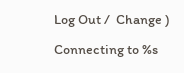Log Out /  Change )

Connecting to %s